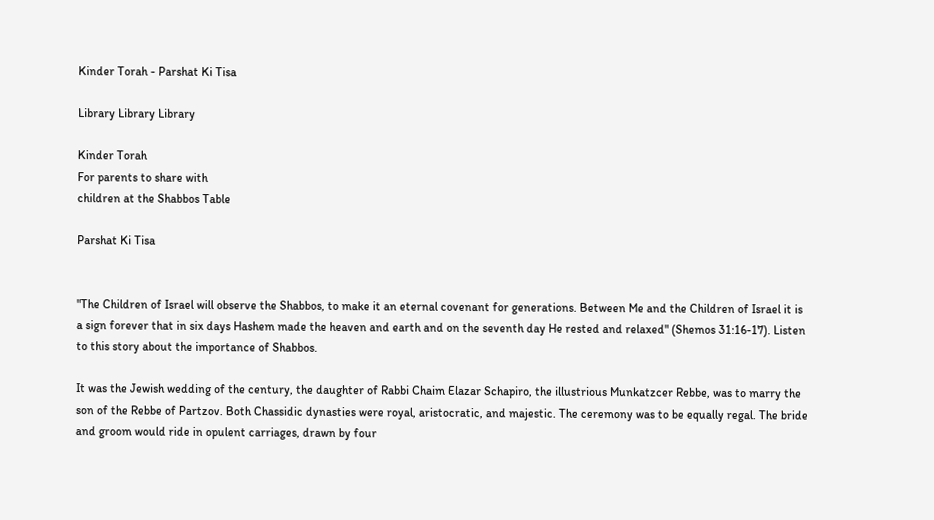Kinder Torah - Parshat Ki Tisa

Library Library Library

Kinder Torah
For parents to share with
children at the Shabbos Table

Parshat Ki Tisa


"The Children of Israel will observe the Shabbos, to make it an eternal covenant for generations. Between Me and the Children of Israel it is a sign forever that in six days Hashem made the heaven and earth and on the seventh day He rested and relaxed" (Shemos 31:16-17). Listen to this story about the importance of Shabbos.

It was the Jewish wedding of the century, the daughter of Rabbi Chaim Elazar Schapiro, the illustrious Munkatzcer Rebbe, was to marry the son of the Rebbe of Partzov. Both Chassidic dynasties were royal, aristocratic, and majestic. The ceremony was to be equally regal. The bride and groom would ride in opulent carriages, drawn by four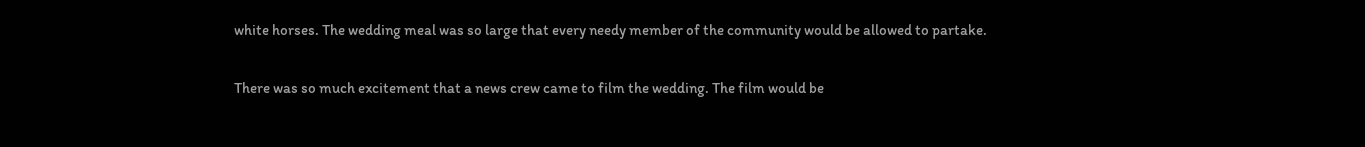white horses. The wedding meal was so large that every needy member of the community would be allowed to partake.

There was so much excitement that a news crew came to film the wedding. The film would be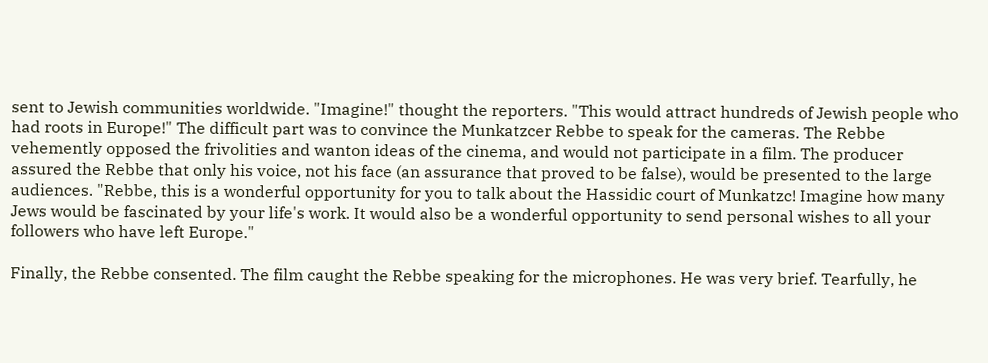sent to Jewish communities worldwide. "Imagine!" thought the reporters. "This would attract hundreds of Jewish people who had roots in Europe!" The difficult part was to convince the Munkatzcer Rebbe to speak for the cameras. The Rebbe vehemently opposed the frivolities and wanton ideas of the cinema, and would not participate in a film. The producer assured the Rebbe that only his voice, not his face (an assurance that proved to be false), would be presented to the large audiences. "Rebbe, this is a wonderful opportunity for you to talk about the Hassidic court of Munkatzc! Imagine how many Jews would be fascinated by your life's work. It would also be a wonderful opportunity to send personal wishes to all your followers who have left Europe."

Finally, the Rebbe consented. The film caught the Rebbe speaking for the microphones. He was very brief. Tearfully, he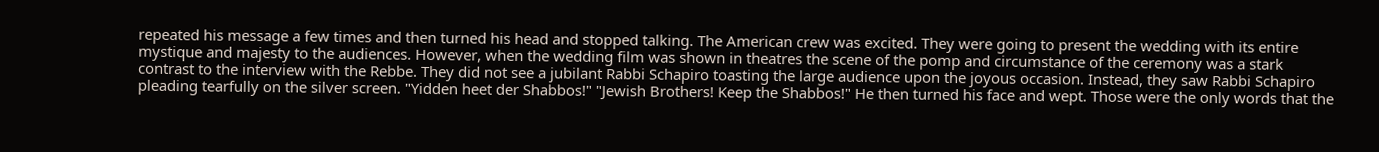repeated his message a few times and then turned his head and stopped talking. The American crew was excited. They were going to present the wedding with its entire mystique and majesty to the audiences. However, when the wedding film was shown in theatres the scene of the pomp and circumstance of the ceremony was a stark contrast to the interview with the Rebbe. They did not see a jubilant Rabbi Schapiro toasting the large audience upon the joyous occasion. Instead, they saw Rabbi Schapiro pleading tearfully on the silver screen. "Yidden heet der Shabbos!" "Jewish Brothers! Keep the Shabbos!" He then turned his face and wept. Those were the only words that the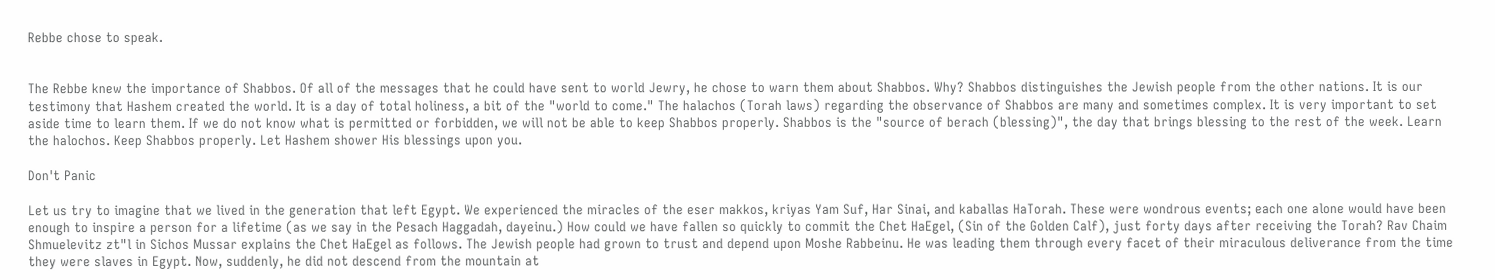Rebbe chose to speak.


The Rebbe knew the importance of Shabbos. Of all of the messages that he could have sent to world Jewry, he chose to warn them about Shabbos. Why? Shabbos distinguishes the Jewish people from the other nations. It is our testimony that Hashem created the world. It is a day of total holiness, a bit of the "world to come." The halachos (Torah laws) regarding the observance of Shabbos are many and sometimes complex. It is very important to set aside time to learn them. If we do not know what is permitted or forbidden, we will not be able to keep Shabbos properly. Shabbos is the "source of berach (blessing)", the day that brings blessing to the rest of the week. Learn the halochos. Keep Shabbos properly. Let Hashem shower His blessings upon you.

Don't Panic

Let us try to imagine that we lived in the generation that left Egypt. We experienced the miracles of the eser makkos, kriyas Yam Suf, Har Sinai, and kaballas HaTorah. These were wondrous events; each one alone would have been enough to inspire a person for a lifetime (as we say in the Pesach Haggadah, dayeinu.) How could we have fallen so quickly to commit the Chet HaEgel, (Sin of the Golden Calf), just forty days after receiving the Torah? Rav Chaim Shmuelevitz zt"l in Sichos Mussar explains the Chet HaEgel as follows. The Jewish people had grown to trust and depend upon Moshe Rabbeinu. He was leading them through every facet of their miraculous deliverance from the time they were slaves in Egypt. Now, suddenly, he did not descend from the mountain at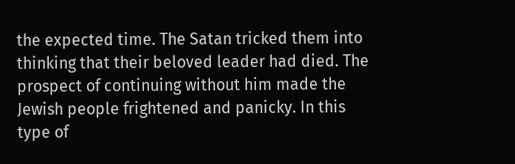the expected time. The Satan tricked them into thinking that their beloved leader had died. The prospect of continuing without him made the Jewish people frightened and panicky. In this type of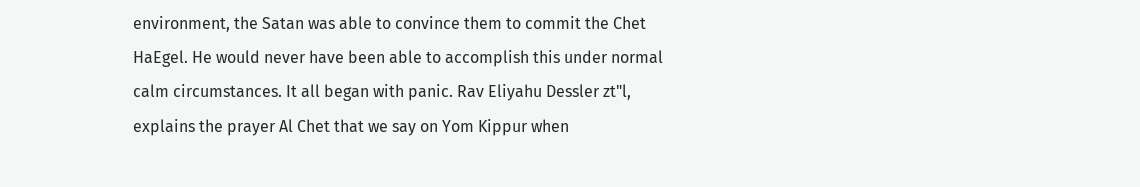environment, the Satan was able to convince them to commit the Chet HaEgel. He would never have been able to accomplish this under normal calm circumstances. It all began with panic. Rav Eliyahu Dessler zt"l, explains the prayer Al Chet that we say on Yom Kippur when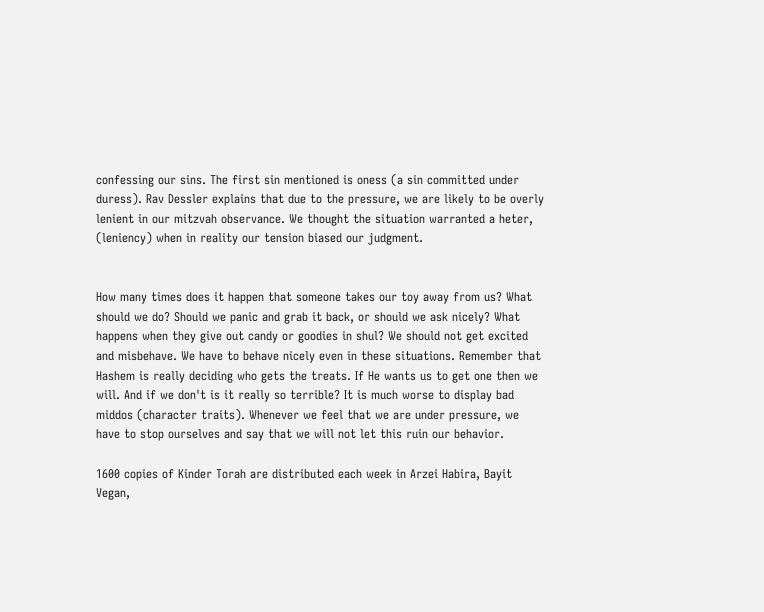confessing our sins. The first sin mentioned is oness (a sin committed under duress). Rav Dessler explains that due to the pressure, we are likely to be overly lenient in our mitzvah observance. We thought the situation warranted a heter, (leniency) when in reality our tension biased our judgment.


How many times does it happen that someone takes our toy away from us? What should we do? Should we panic and grab it back, or should we ask nicely? What happens when they give out candy or goodies in shul? We should not get excited and misbehave. We have to behave nicely even in these situations. Remember that Hashem is really deciding who gets the treats. If He wants us to get one then we will. And if we don't is it really so terrible? It is much worse to display bad middos (character traits). Whenever we feel that we are under pressure, we have to stop ourselves and say that we will not let this ruin our behavior.

1600 copies of Kinder Torah are distributed each week in Arzei Habira, Bayit Vegan,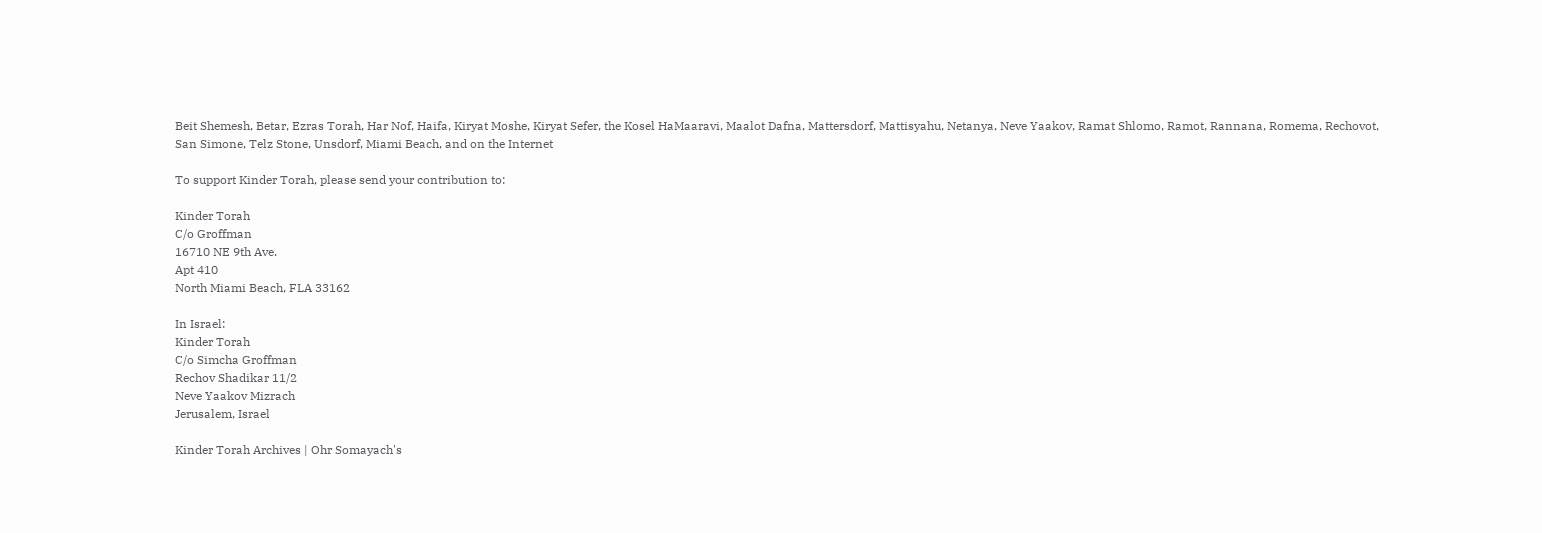Beit Shemesh, Betar, Ezras Torah, Har Nof, Haifa, Kiryat Moshe, Kiryat Sefer, the Kosel HaMaaravi, Maalot Dafna, Mattersdorf, Mattisyahu, Netanya, Neve Yaakov, Ramat Shlomo, Ramot, Rannana, Romema, Rechovot, San Simone, Telz Stone, Unsdorf, Miami Beach, and on the Internet

To support Kinder Torah, please send your contribution to:

Kinder Torah
C/o Groffman
16710 NE 9th Ave.
Apt 410
North Miami Beach, FLA 33162

In Israel:
Kinder Torah
C/o Simcha Groffman
Rechov Shadikar 11/2
Neve Yaakov Mizrach
Jerusalem, Israel

Kinder Torah Archives | Ohr Somayach's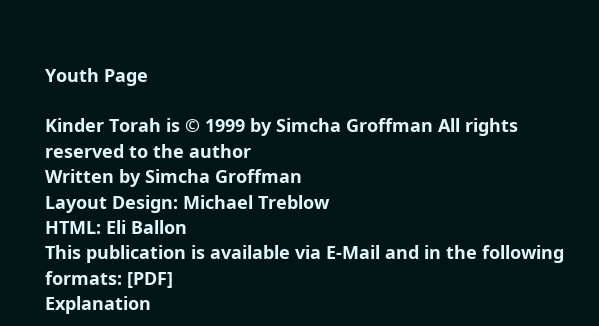Youth Page

Kinder Torah is © 1999 by Simcha Groffman All rights reserved to the author
Written by Simcha Groffman
Layout Design: Michael Treblow
HTML: Eli Ballon
This publication is available via E-Mail and in the following formats: [PDF]
Explanation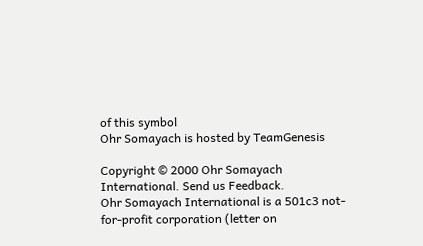of this symbol
Ohr Somayach is hosted by TeamGenesis

Copyright © 2000 Ohr Somayach International. Send us Feedback.
Ohr Somayach International is a 501c3 not-for-profit corporation (letter on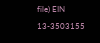file) EIN 13-3503155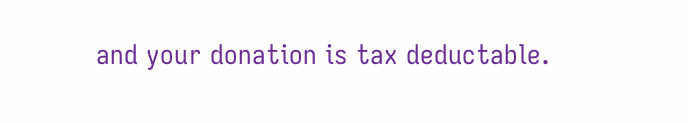and your donation is tax deductable.